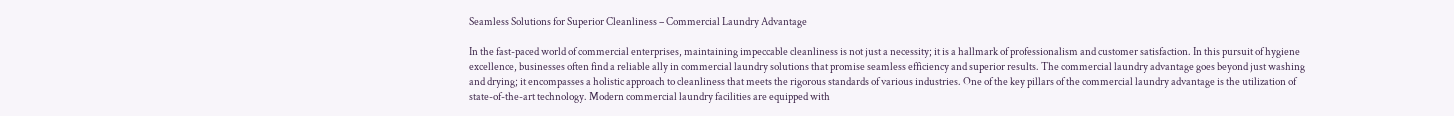Seamless Solutions for Superior Cleanliness – Commercial Laundry Advantage

In the fast-paced world of commercial enterprises, maintaining impeccable cleanliness is not just a necessity; it is a hallmark of professionalism and customer satisfaction. In this pursuit of hygiene excellence, businesses often find a reliable ally in commercial laundry solutions that promise seamless efficiency and superior results. The commercial laundry advantage goes beyond just washing and drying; it encompasses a holistic approach to cleanliness that meets the rigorous standards of various industries. One of the key pillars of the commercial laundry advantage is the utilization of state-of-the-art technology. Modern commercial laundry facilities are equipped with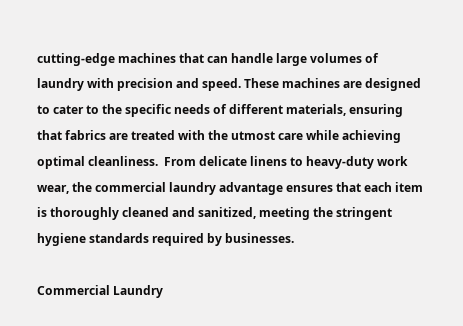cutting-edge machines that can handle large volumes of laundry with precision and speed. These machines are designed to cater to the specific needs of different materials, ensuring that fabrics are treated with the utmost care while achieving optimal cleanliness.  From delicate linens to heavy-duty work wear, the commercial laundry advantage ensures that each item is thoroughly cleaned and sanitized, meeting the stringent hygiene standards required by businesses.

Commercial Laundry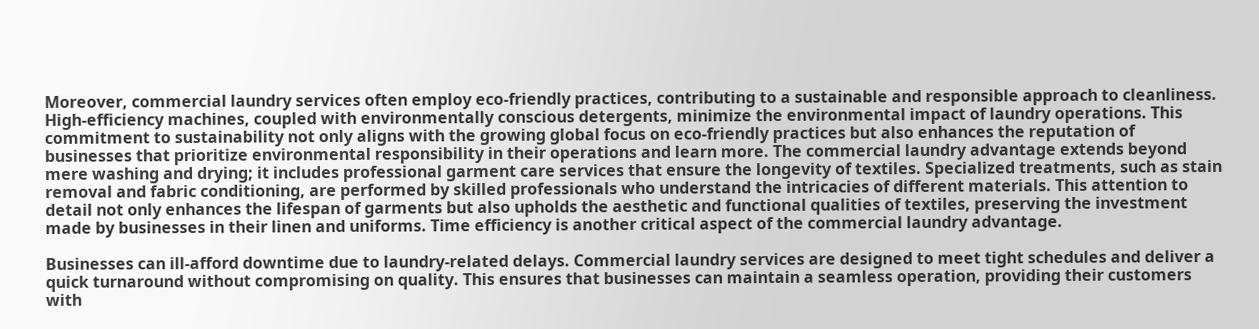Moreover, commercial laundry services often employ eco-friendly practices, contributing to a sustainable and responsible approach to cleanliness. High-efficiency machines, coupled with environmentally conscious detergents, minimize the environmental impact of laundry operations. This commitment to sustainability not only aligns with the growing global focus on eco-friendly practices but also enhances the reputation of businesses that prioritize environmental responsibility in their operations and learn more. The commercial laundry advantage extends beyond mere washing and drying; it includes professional garment care services that ensure the longevity of textiles. Specialized treatments, such as stain removal and fabric conditioning, are performed by skilled professionals who understand the intricacies of different materials. This attention to detail not only enhances the lifespan of garments but also upholds the aesthetic and functional qualities of textiles, preserving the investment made by businesses in their linen and uniforms. Time efficiency is another critical aspect of the commercial laundry advantage.

Businesses can ill-afford downtime due to laundry-related delays. Commercial laundry services are designed to meet tight schedules and deliver a quick turnaround without compromising on quality. This ensures that businesses can maintain a seamless operation, providing their customers with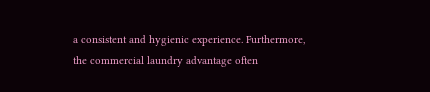a consistent and hygienic experience. Furthermore, the commercial laundry advantage often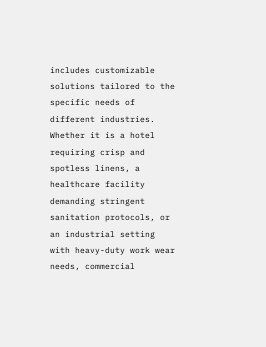includes customizable solutions tailored to the specific needs of different industries. Whether it is a hotel requiring crisp and spotless linens, a healthcare facility demanding stringent sanitation protocols, or an industrial setting with heavy-duty work wear needs, commercial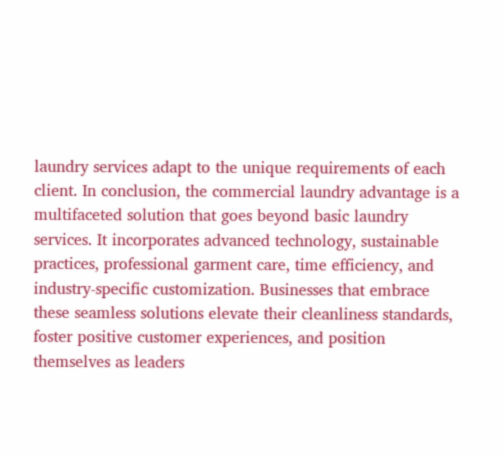laundry services adapt to the unique requirements of each client. In conclusion, the commercial laundry advantage is a multifaceted solution that goes beyond basic laundry services. It incorporates advanced technology, sustainable practices, professional garment care, time efficiency, and industry-specific customization. Businesses that embrace these seamless solutions elevate their cleanliness standards, foster positive customer experiences, and position themselves as leaders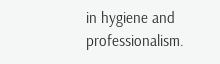in hygiene and professionalism.